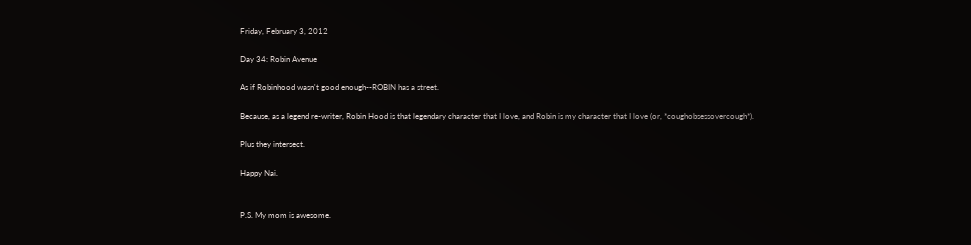Friday, February 3, 2012

Day 34: Robin Avenue

As if Robinhood wasn't good enough--ROBIN has a street.

Because, as a legend re-writer, Robin Hood is that legendary character that I love, and Robin is my character that I love (or, *coughobsessovercough*).

Plus they intersect.

Happy Nai.


P.S. My mom is awesome.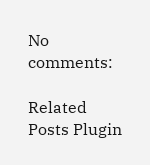No comments:

Related Posts Plugin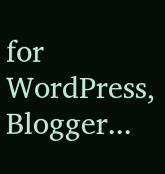for WordPress, Blogger...